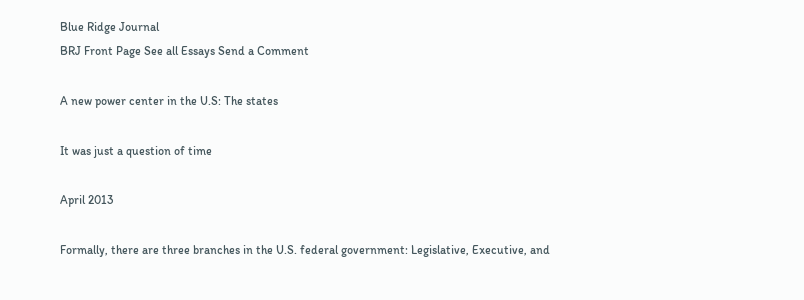Blue Ridge Journal
BRJ Front Page See all Essays Send a Comment

A new power center in the U.S: The states

It was just a question of time

April 2013

Formally, there are three branches in the U.S. federal government: Legislative, Executive, and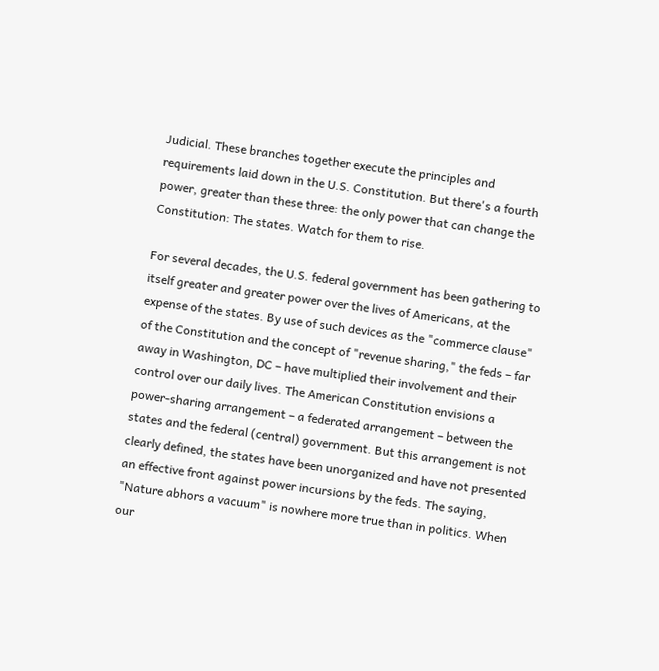Judicial. These branches together execute the principles and requirements laid down in the U.S. Constitution. But there's a fourth power, greater than these three: the only power that can change the Constitution: The states. Watch for them to rise.

For several decades, the U.S. federal government has been gathering to itself greater and greater power over the lives of Americans, at the expense of the states. By use of such devices as the "commerce clause" of the Constitution and the concept of "revenue sharing," the feds – far away in Washington, DC – have multiplied their involvement and their control over our daily lives. The American Constitution envisions a power-sharing arrangement – a federated arrangement – between the states and the federal (central) government. But this arrangement is not clearly defined, the states have been unorganized and have not presented an effective front against power incursions by the feds. The saying, "Nature abhors a vacuum" is nowhere more true than in politics. When our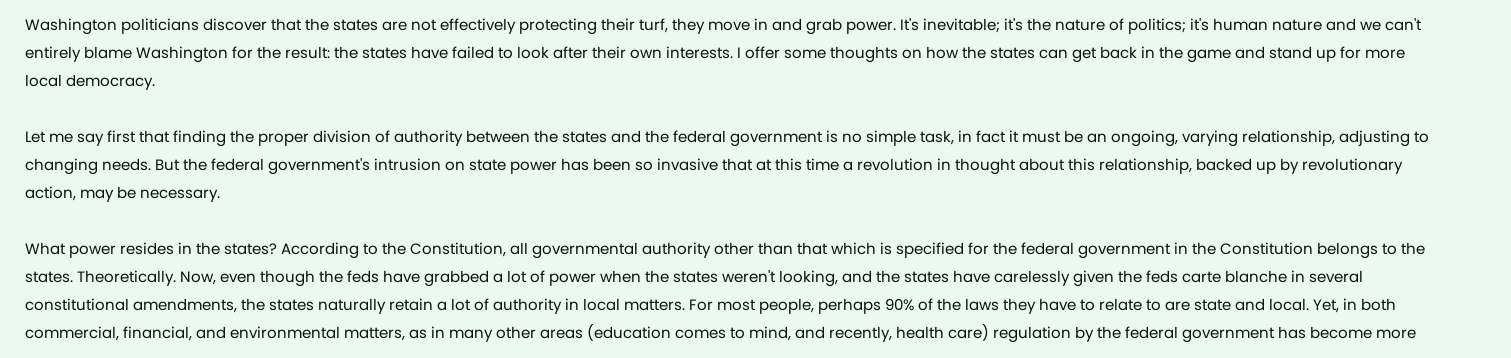Washington politicians discover that the states are not effectively protecting their turf, they move in and grab power. It's inevitable; it's the nature of politics; it's human nature and we can't entirely blame Washington for the result: the states have failed to look after their own interests. I offer some thoughts on how the states can get back in the game and stand up for more local democracy.

Let me say first that finding the proper division of authority between the states and the federal government is no simple task, in fact it must be an ongoing, varying relationship, adjusting to changing needs. But the federal government's intrusion on state power has been so invasive that at this time a revolution in thought about this relationship, backed up by revolutionary action, may be necessary.

What power resides in the states? According to the Constitution, all governmental authority other than that which is specified for the federal government in the Constitution belongs to the states. Theoretically. Now, even though the feds have grabbed a lot of power when the states weren't looking, and the states have carelessly given the feds carte blanche in several constitutional amendments, the states naturally retain a lot of authority in local matters. For most people, perhaps 90% of the laws they have to relate to are state and local. Yet, in both commercial, financial, and environmental matters, as in many other areas (education comes to mind, and recently, health care) regulation by the federal government has become more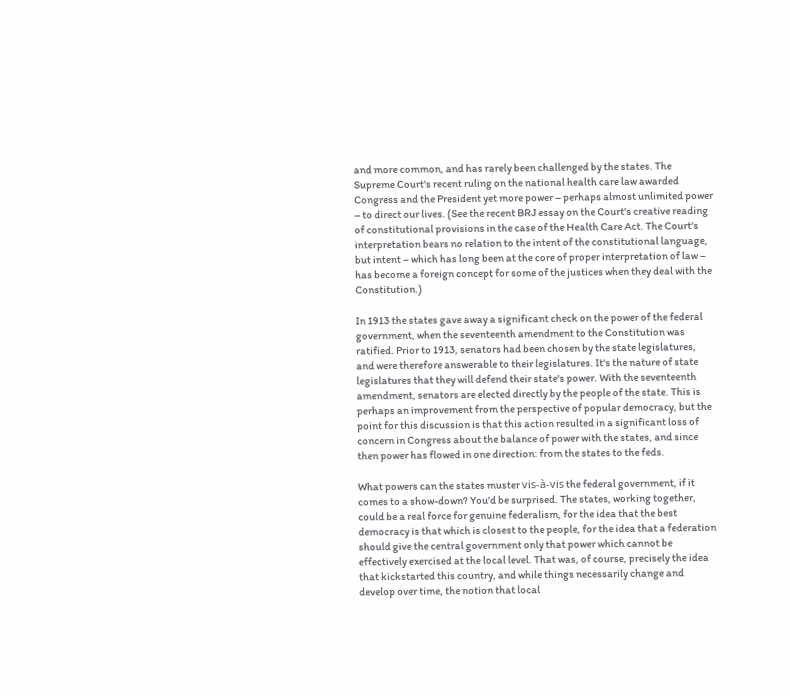and more common, and has rarely been challenged by the states. The Supreme Court's recent ruling on the national health care law awarded Congress and the President yet more power – perhaps almost unlimited power – to direct our lives. (See the recent BRJ essay on the Court's creative reading of constitutional provisions in the case of the Health Care Act. The Court's interpretation bears no relation to the intent of the constitutional language, but intent – which has long been at the core of proper interpretation of law – has become a foreign concept for some of the justices when they deal with the Constitution.)

In 1913 the states gave away a significant check on the power of the federal government, when the seventeenth amendment to the Constitution was ratified. Prior to 1913, senators had been chosen by the state legislatures, and were therefore answerable to their legislatures. It's the nature of state legislatures that they will defend their state's power. With the seventeenth amendment, senators are elected directly by the people of the state. This is perhaps an improvement from the perspective of popular democracy, but the point for this discussion is that this action resulted in a significant loss of concern in Congress about the balance of power with the states, and since then power has flowed in one direction: from the states to the feds.

What powers can the states muster vis-à-vis the federal government, if it comes to a show-down? You'd be surprised. The states, working together, could be a real force for genuine federalism, for the idea that the best democracy is that which is closest to the people, for the idea that a federation should give the central government only that power which cannot be effectively exercised at the local level. That was, of course, precisely the idea that kickstarted this country, and while things necessarily change and develop over time, the notion that local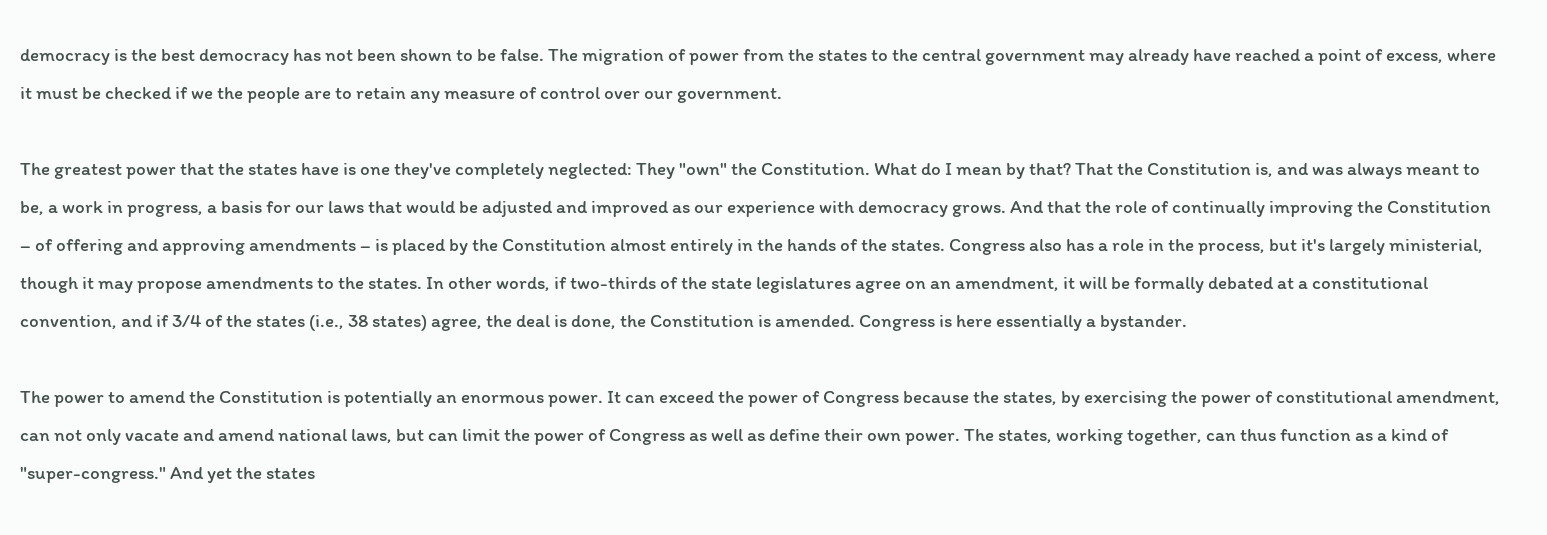democracy is the best democracy has not been shown to be false. The migration of power from the states to the central government may already have reached a point of excess, where it must be checked if we the people are to retain any measure of control over our government.

The greatest power that the states have is one they've completely neglected: They "own" the Constitution. What do I mean by that? That the Constitution is, and was always meant to be, a work in progress, a basis for our laws that would be adjusted and improved as our experience with democracy grows. And that the role of continually improving the Constitution – of offering and approving amendments – is placed by the Constitution almost entirely in the hands of the states. Congress also has a role in the process, but it's largely ministerial, though it may propose amendments to the states. In other words, if two-thirds of the state legislatures agree on an amendment, it will be formally debated at a constitutional convention, and if 3/4 of the states (i.e., 38 states) agree, the deal is done, the Constitution is amended. Congress is here essentially a bystander.

The power to amend the Constitution is potentially an enormous power. It can exceed the power of Congress because the states, by exercising the power of constitutional amendment, can not only vacate and amend national laws, but can limit the power of Congress as well as define their own power. The states, working together, can thus function as a kind of "super-congress." And yet the states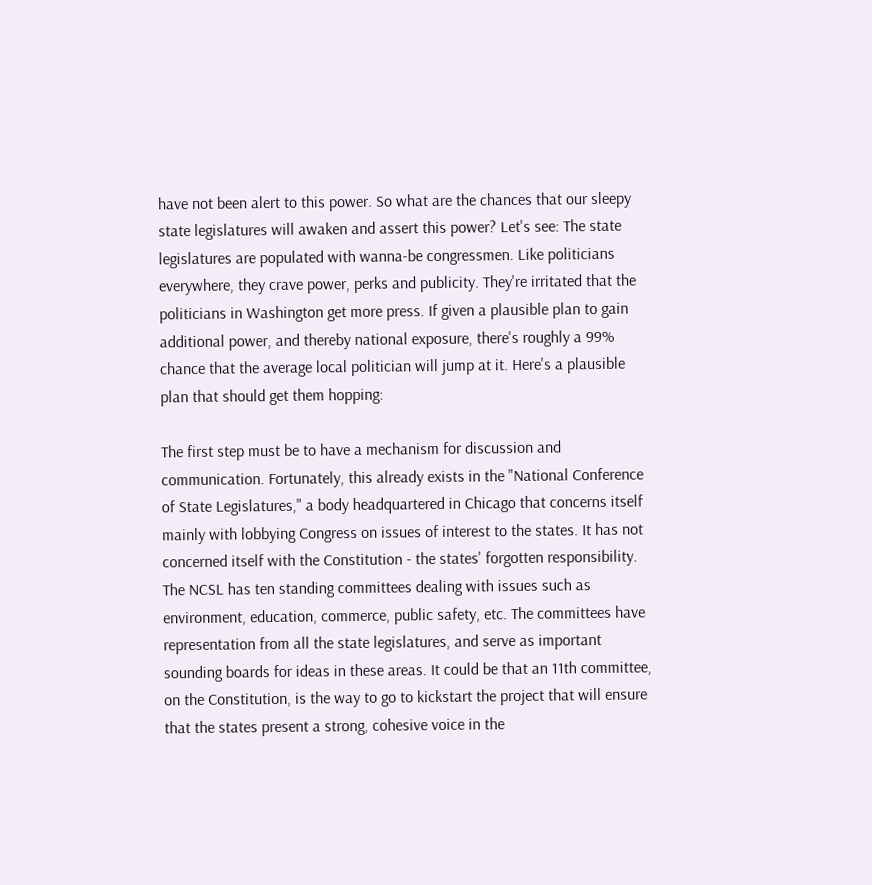have not been alert to this power. So what are the chances that our sleepy state legislatures will awaken and assert this power? Let's see: The state legislatures are populated with wanna-be congressmen. Like politicians everywhere, they crave power, perks and publicity. They're irritated that the politicians in Washington get more press. If given a plausible plan to gain additional power, and thereby national exposure, there's roughly a 99% chance that the average local politician will jump at it. Here's a plausible plan that should get them hopping:

The first step must be to have a mechanism for discussion and communication. Fortunately, this already exists in the "National Conference of State Legislatures," a body headquartered in Chicago that concerns itself mainly with lobbying Congress on issues of interest to the states. It has not concerned itself with the Constitution - the states' forgotten responsibility. The NCSL has ten standing committees dealing with issues such as environment, education, commerce, public safety, etc. The committees have representation from all the state legislatures, and serve as important sounding boards for ideas in these areas. It could be that an 11th committee, on the Constitution, is the way to go to kickstart the project that will ensure that the states present a strong, cohesive voice in the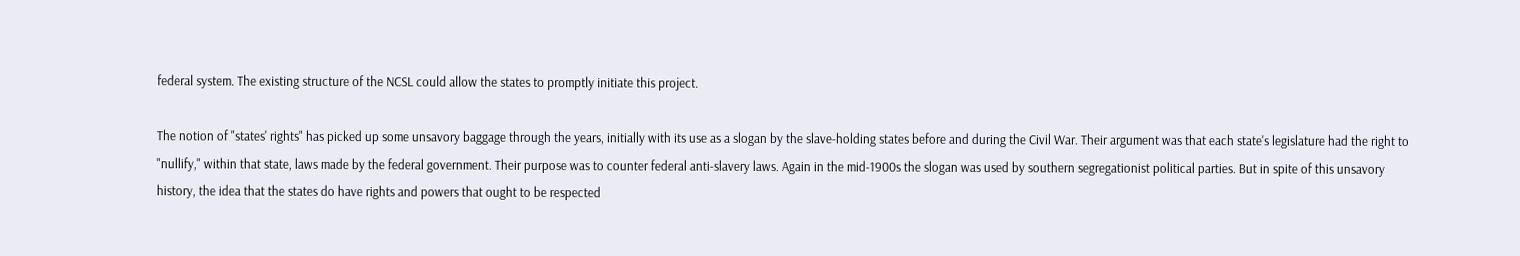federal system. The existing structure of the NCSL could allow the states to promptly initiate this project.

The notion of "states' rights" has picked up some unsavory baggage through the years, initially with its use as a slogan by the slave-holding states before and during the Civil War. Their argument was that each state's legislature had the right to "nullify," within that state, laws made by the federal government. Their purpose was to counter federal anti-slavery laws. Again in the mid-1900s the slogan was used by southern segregationist political parties. But in spite of this unsavory history, the idea that the states do have rights and powers that ought to be respected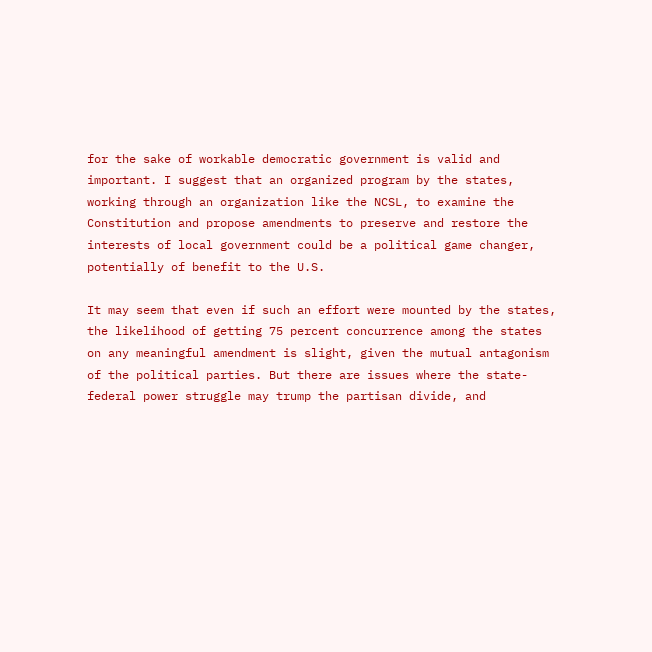for the sake of workable democratic government is valid and important. I suggest that an organized program by the states, working through an organization like the NCSL, to examine the Constitution and propose amendments to preserve and restore the interests of local government could be a political game changer, potentially of benefit to the U.S.

It may seem that even if such an effort were mounted by the states, the likelihood of getting 75 percent concurrence among the states on any meaningful amendment is slight, given the mutual antagonism of the political parties. But there are issues where the state-federal power struggle may trump the partisan divide, and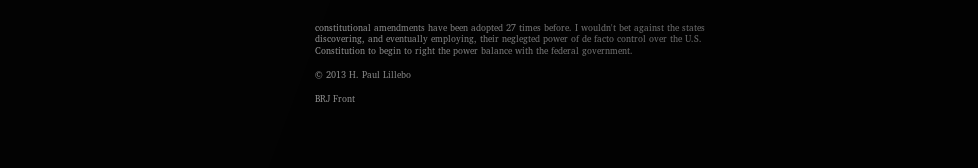constitutional amendments have been adopted 27 times before. I wouldn't bet against the states discovering, and eventually employing, their neglegted power of de facto control over the U.S. Constitution to begin to right the power balance with the federal government.

© 2013 H. Paul Lillebo

BRJ Front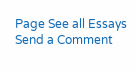Page See all Essays Send a Comment